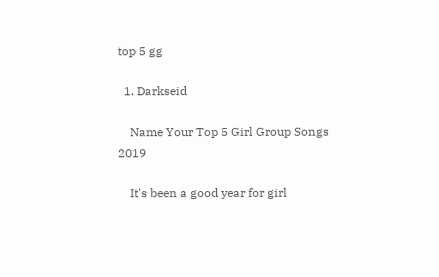top 5 gg

  1. Darkseid

    Name Your Top 5 Girl Group Songs 2019

    It's been a good year for girl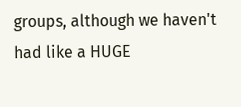groups, although we haven't had like a HUGE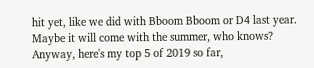hit yet, like we did with Bboom Bboom or D4 last year. Maybe it will come with the summer, who knows? Anyway, here's my top 5 of 2019 so far,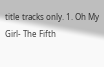title tracks only. 1. Oh My Girl- The Fifth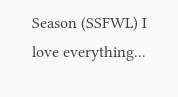Season (SSFWL) I love everything...